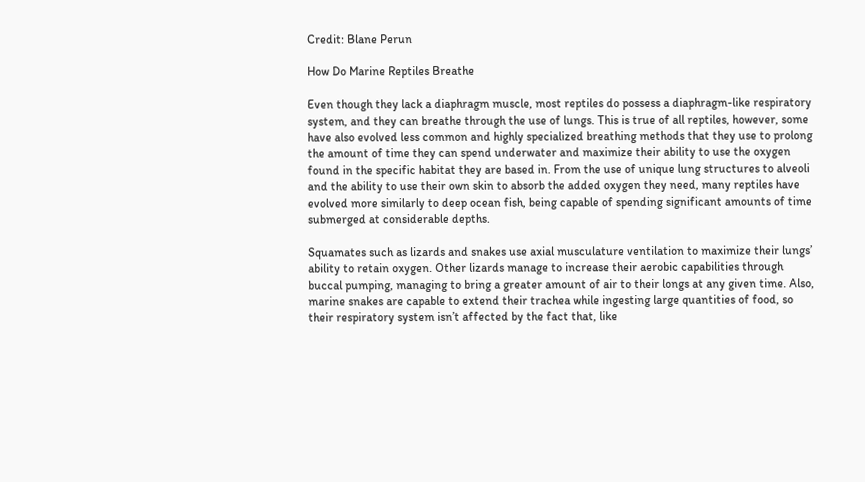Credit: Blane Perun

How Do Marine Reptiles Breathe

Even though they lack a diaphragm muscle, most reptiles do possess a diaphragm-like respiratory system, and they can breathe through the use of lungs. This is true of all reptiles, however, some have also evolved less common and highly specialized breathing methods that they use to prolong the amount of time they can spend underwater and maximize their ability to use the oxygen found in the specific habitat they are based in. From the use of unique lung structures to alveoli and the ability to use their own skin to absorb the added oxygen they need, many reptiles have evolved more similarly to deep ocean fish, being capable of spending significant amounts of time submerged at considerable depths.

Squamates such as lizards and snakes use axial musculature ventilation to maximize their lungs’ ability to retain oxygen. Other lizards manage to increase their aerobic capabilities through buccal pumping, managing to bring a greater amount of air to their longs at any given time. Also, marine snakes are capable to extend their trachea while ingesting large quantities of food, so their respiratory system isn’t affected by the fact that, like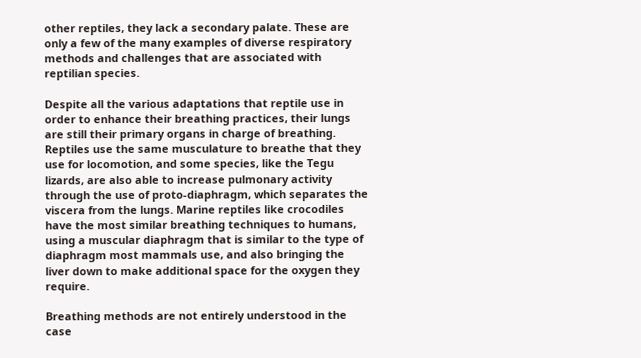other reptiles, they lack a secondary palate. These are only a few of the many examples of diverse respiratory methods and challenges that are associated with reptilian species.

Despite all the various adaptations that reptile use in order to enhance their breathing practices, their lungs are still their primary organs in charge of breathing. Reptiles use the same musculature to breathe that they use for locomotion, and some species, like the Tegu lizards, are also able to increase pulmonary activity through the use of proto-diaphragm, which separates the viscera from the lungs. Marine reptiles like crocodiles have the most similar breathing techniques to humans, using a muscular diaphragm that is similar to the type of diaphragm most mammals use, and also bringing the liver down to make additional space for the oxygen they require.

Breathing methods are not entirely understood in the case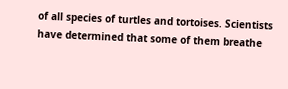of all species of turtles and tortoises. Scientists have determined that some of them breathe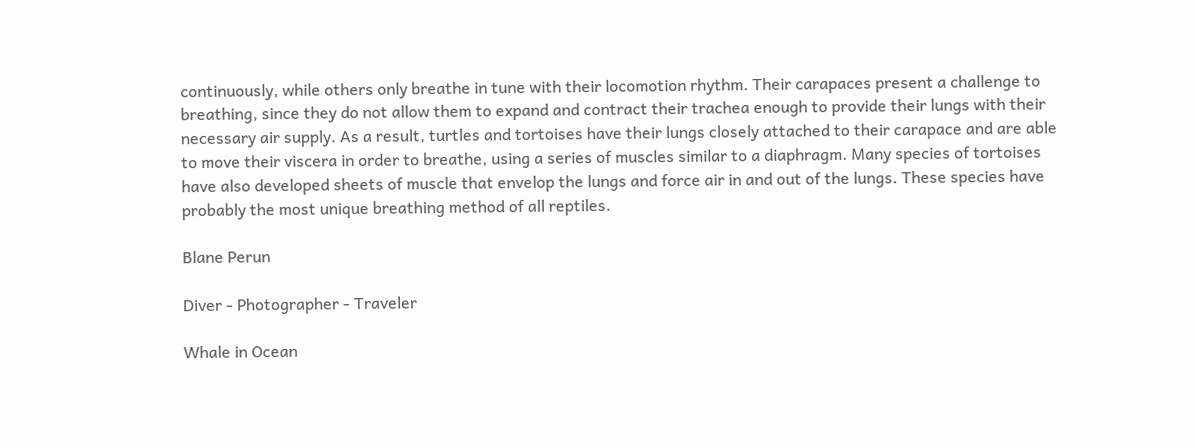continuously, while others only breathe in tune with their locomotion rhythm. Their carapaces present a challenge to breathing, since they do not allow them to expand and contract their trachea enough to provide their lungs with their necessary air supply. As a result, turtles and tortoises have their lungs closely attached to their carapace and are able to move their viscera in order to breathe, using a series of muscles similar to a diaphragm. Many species of tortoises have also developed sheets of muscle that envelop the lungs and force air in and out of the lungs. These species have probably the most unique breathing method of all reptiles.

Blane Perun

Diver - Photographer - Traveler

Whale in Ocean